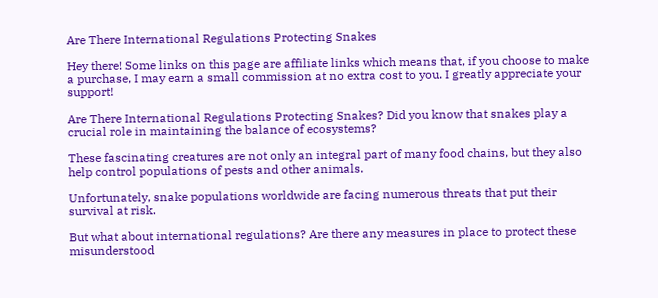Are There International Regulations Protecting Snakes

Hey there! Some links on this page are affiliate links which means that, if you choose to make a purchase, I may earn a small commission at no extra cost to you. I greatly appreciate your support!

Are There International Regulations Protecting Snakes? Did you know that snakes play a crucial role in maintaining the balance of ecosystems?

These fascinating creatures are not only an integral part of many food chains, but they also help control populations of pests and other animals.

Unfortunately, snake populations worldwide are facing numerous threats that put their survival at risk.

But what about international regulations? Are there any measures in place to protect these misunderstood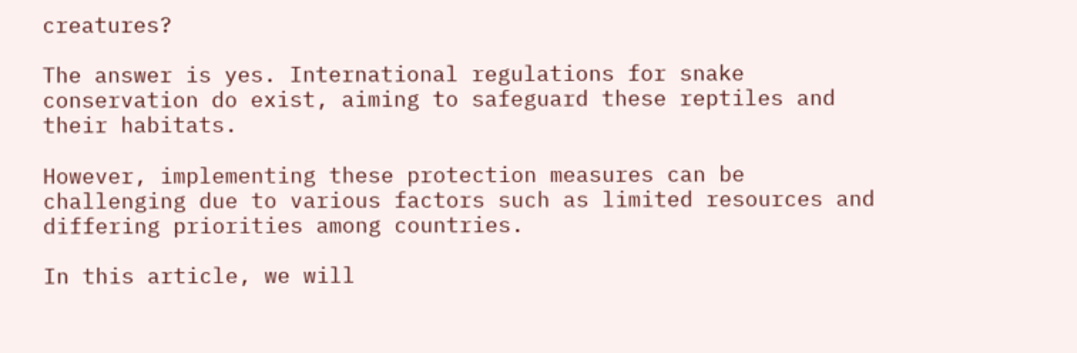creatures?

The answer is yes. International regulations for snake conservation do exist, aiming to safeguard these reptiles and their habitats.

However, implementing these protection measures can be challenging due to various factors such as limited resources and differing priorities among countries.

In this article, we will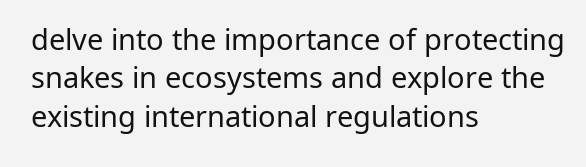delve into the importance of protecting snakes in ecosystems and explore the existing international regulations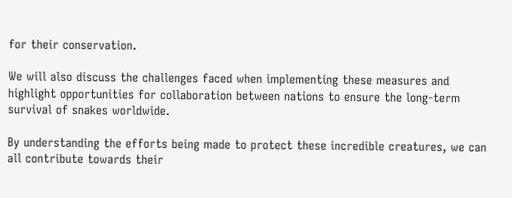for their conservation.

We will also discuss the challenges faced when implementing these measures and highlight opportunities for collaboration between nations to ensure the long-term survival of snakes worldwide.

By understanding the efforts being made to protect these incredible creatures, we can all contribute towards their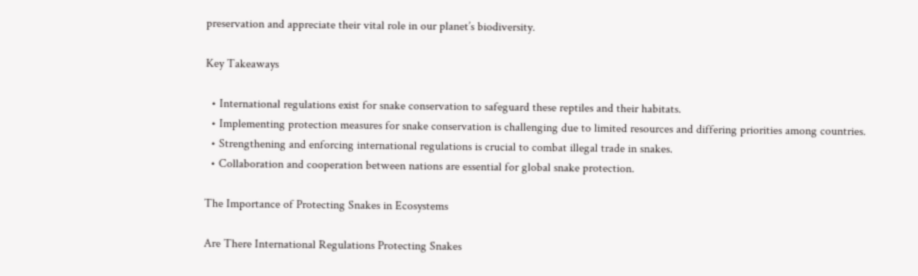preservation and appreciate their vital role in our planet’s biodiversity.

Key Takeaways

  • International regulations exist for snake conservation to safeguard these reptiles and their habitats.
  • Implementing protection measures for snake conservation is challenging due to limited resources and differing priorities among countries.
  • Strengthening and enforcing international regulations is crucial to combat illegal trade in snakes.
  • Collaboration and cooperation between nations are essential for global snake protection.

The Importance of Protecting Snakes in Ecosystems

Are There International Regulations Protecting Snakes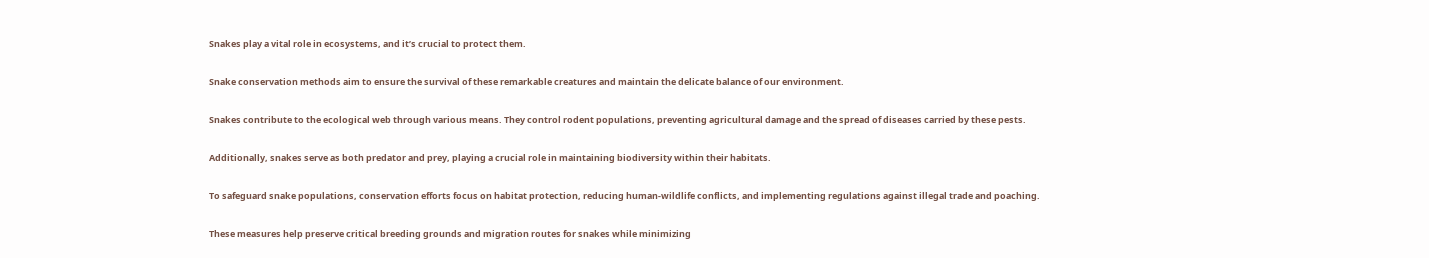Snakes play a vital role in ecosystems, and it’s crucial to protect them.

Snake conservation methods aim to ensure the survival of these remarkable creatures and maintain the delicate balance of our environment.

Snakes contribute to the ecological web through various means. They control rodent populations, preventing agricultural damage and the spread of diseases carried by these pests.

Additionally, snakes serve as both predator and prey, playing a crucial role in maintaining biodiversity within their habitats.

To safeguard snake populations, conservation efforts focus on habitat protection, reducing human-wildlife conflicts, and implementing regulations against illegal trade and poaching.

These measures help preserve critical breeding grounds and migration routes for snakes while minimizing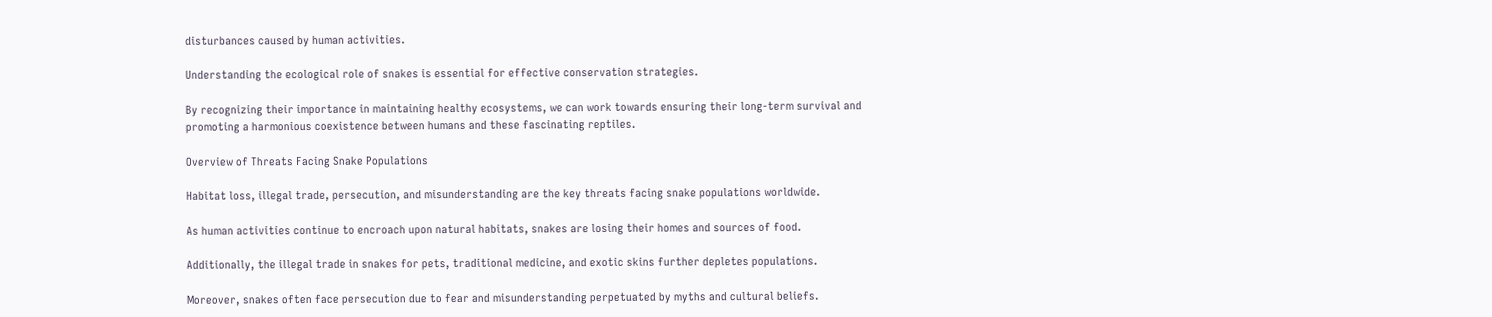disturbances caused by human activities.

Understanding the ecological role of snakes is essential for effective conservation strategies.

By recognizing their importance in maintaining healthy ecosystems, we can work towards ensuring their long-term survival and promoting a harmonious coexistence between humans and these fascinating reptiles.

Overview of Threats Facing Snake Populations

Habitat loss, illegal trade, persecution, and misunderstanding are the key threats facing snake populations worldwide.

As human activities continue to encroach upon natural habitats, snakes are losing their homes and sources of food.

Additionally, the illegal trade in snakes for pets, traditional medicine, and exotic skins further depletes populations.

Moreover, snakes often face persecution due to fear and misunderstanding perpetuated by myths and cultural beliefs.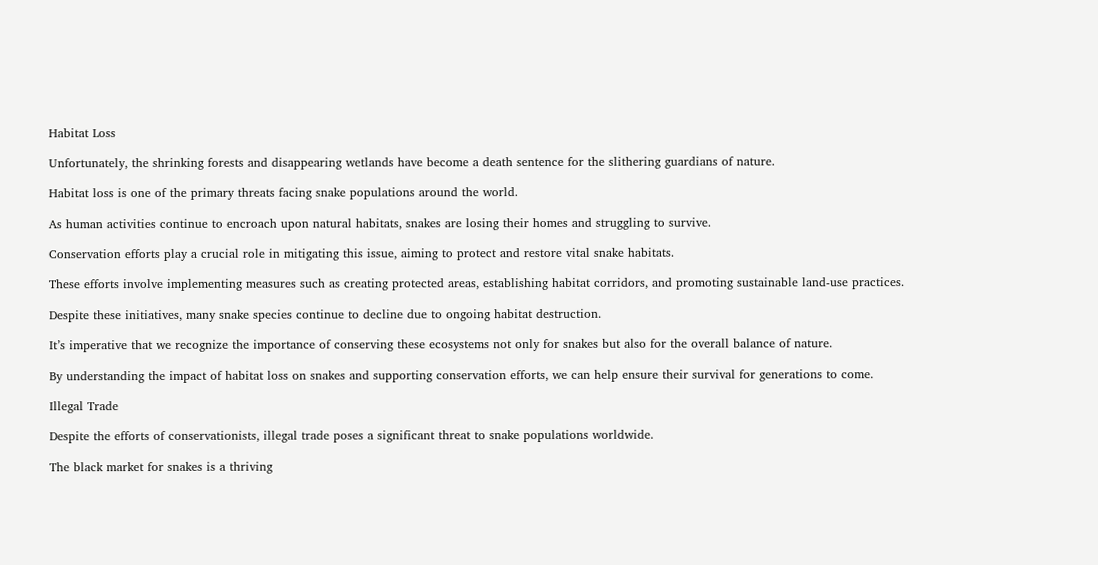Habitat Loss

Unfortunately, the shrinking forests and disappearing wetlands have become a death sentence for the slithering guardians of nature.

Habitat loss is one of the primary threats facing snake populations around the world.

As human activities continue to encroach upon natural habitats, snakes are losing their homes and struggling to survive.

Conservation efforts play a crucial role in mitigating this issue, aiming to protect and restore vital snake habitats.

These efforts involve implementing measures such as creating protected areas, establishing habitat corridors, and promoting sustainable land-use practices.

Despite these initiatives, many snake species continue to decline due to ongoing habitat destruction.

It’s imperative that we recognize the importance of conserving these ecosystems not only for snakes but also for the overall balance of nature.

By understanding the impact of habitat loss on snakes and supporting conservation efforts, we can help ensure their survival for generations to come.

Illegal Trade

Despite the efforts of conservationists, illegal trade poses a significant threat to snake populations worldwide.

The black market for snakes is a thriving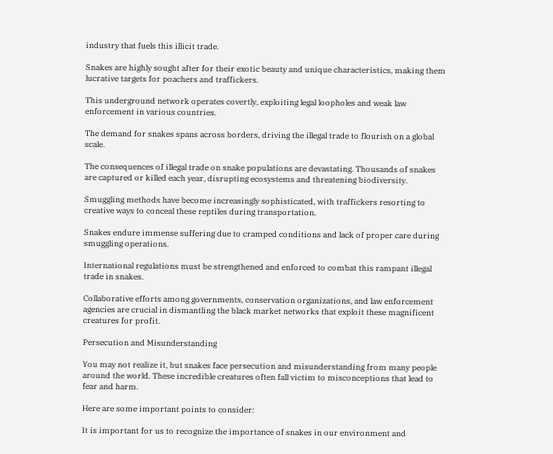industry that fuels this illicit trade.

Snakes are highly sought after for their exotic beauty and unique characteristics, making them lucrative targets for poachers and traffickers.

This underground network operates covertly, exploiting legal loopholes and weak law enforcement in various countries.

The demand for snakes spans across borders, driving the illegal trade to flourish on a global scale.

The consequences of illegal trade on snake populations are devastating. Thousands of snakes are captured or killed each year, disrupting ecosystems and threatening biodiversity.

Smuggling methods have become increasingly sophisticated, with traffickers resorting to creative ways to conceal these reptiles during transportation.

Snakes endure immense suffering due to cramped conditions and lack of proper care during smuggling operations.

International regulations must be strengthened and enforced to combat this rampant illegal trade in snakes.

Collaborative efforts among governments, conservation organizations, and law enforcement agencies are crucial in dismantling the black market networks that exploit these magnificent creatures for profit.

Persecution and Misunderstanding

You may not realize it, but snakes face persecution and misunderstanding from many people around the world. These incredible creatures often fall victim to misconceptions that lead to fear and harm.

Here are some important points to consider:

It is important for us to recognize the importance of snakes in our environment and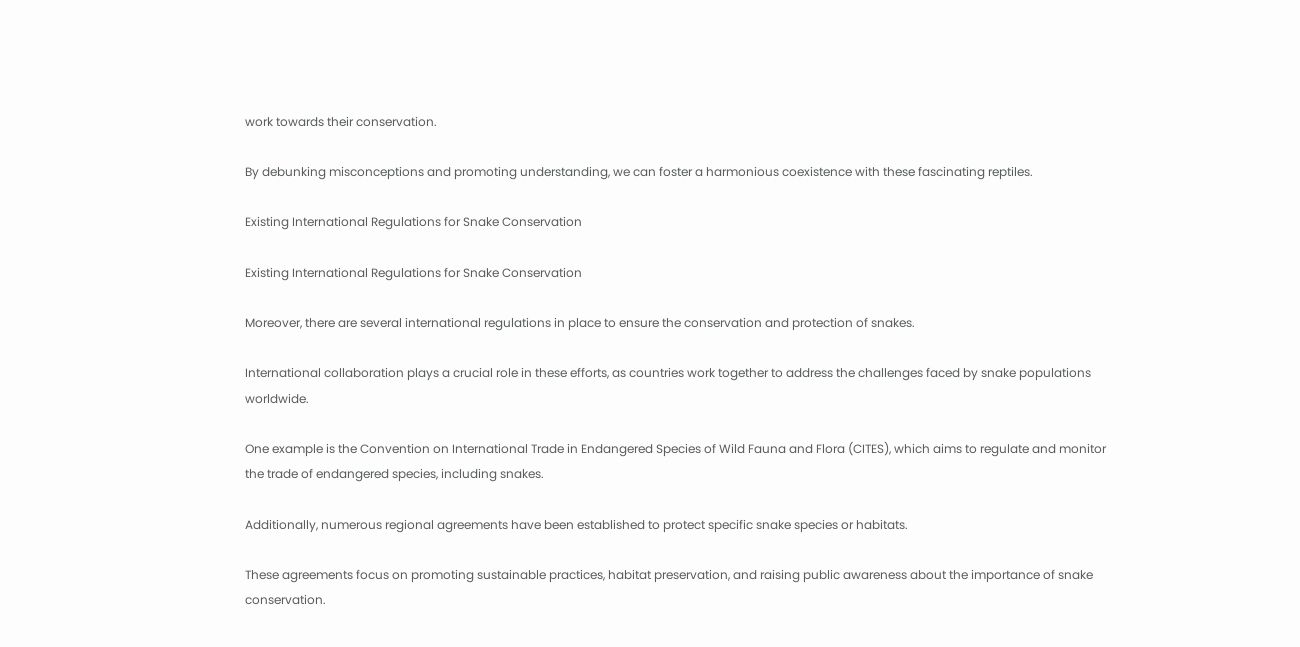work towards their conservation.

By debunking misconceptions and promoting understanding, we can foster a harmonious coexistence with these fascinating reptiles.

Existing International Regulations for Snake Conservation

Existing International Regulations for Snake Conservation

Moreover, there are several international regulations in place to ensure the conservation and protection of snakes.

International collaboration plays a crucial role in these efforts, as countries work together to address the challenges faced by snake populations worldwide.

One example is the Convention on International Trade in Endangered Species of Wild Fauna and Flora (CITES), which aims to regulate and monitor the trade of endangered species, including snakes.

Additionally, numerous regional agreements have been established to protect specific snake species or habitats.

These agreements focus on promoting sustainable practices, habitat preservation, and raising public awareness about the importance of snake conservation.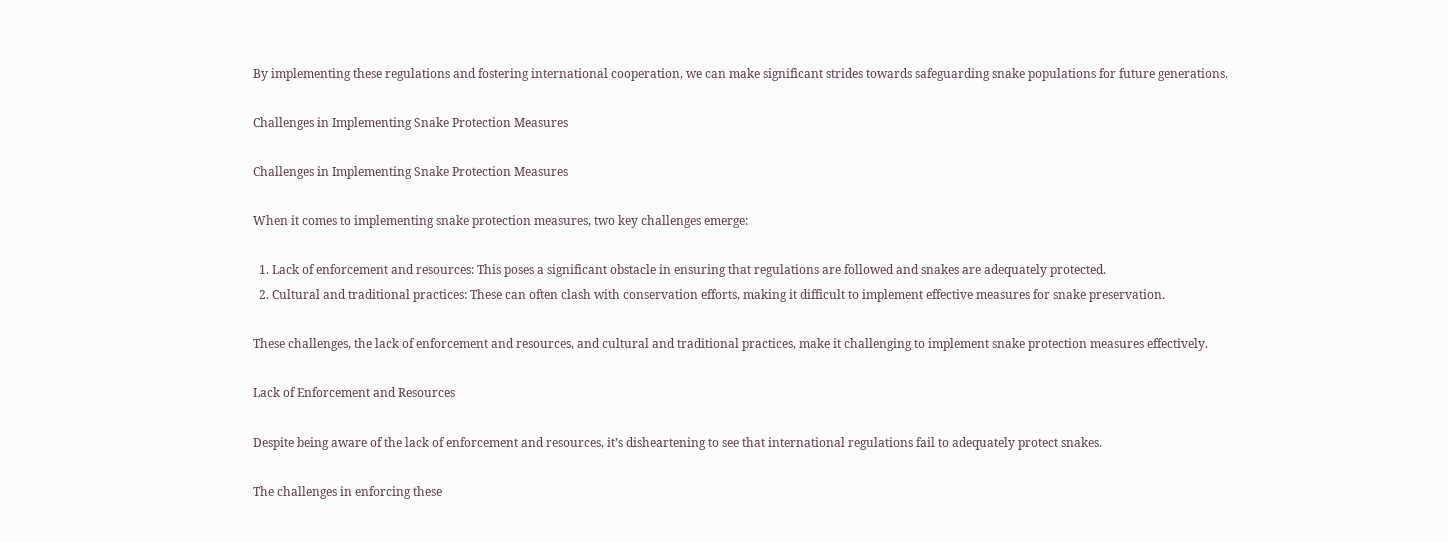By implementing these regulations and fostering international cooperation, we can make significant strides towards safeguarding snake populations for future generations.

Challenges in Implementing Snake Protection Measures

Challenges in Implementing Snake Protection Measures

When it comes to implementing snake protection measures, two key challenges emerge:

  1. Lack of enforcement and resources: This poses a significant obstacle in ensuring that regulations are followed and snakes are adequately protected.
  2. Cultural and traditional practices: These can often clash with conservation efforts, making it difficult to implement effective measures for snake preservation.

These challenges, the lack of enforcement and resources, and cultural and traditional practices, make it challenging to implement snake protection measures effectively.

Lack of Enforcement and Resources

Despite being aware of the lack of enforcement and resources, it’s disheartening to see that international regulations fail to adequately protect snakes.

The challenges in enforcing these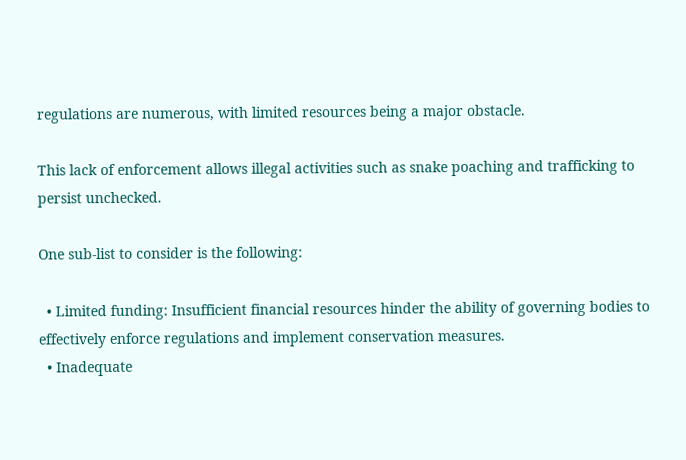regulations are numerous, with limited resources being a major obstacle.

This lack of enforcement allows illegal activities such as snake poaching and trafficking to persist unchecked.

One sub-list to consider is the following:

  • Limited funding: Insufficient financial resources hinder the ability of governing bodies to effectively enforce regulations and implement conservation measures.
  • Inadequate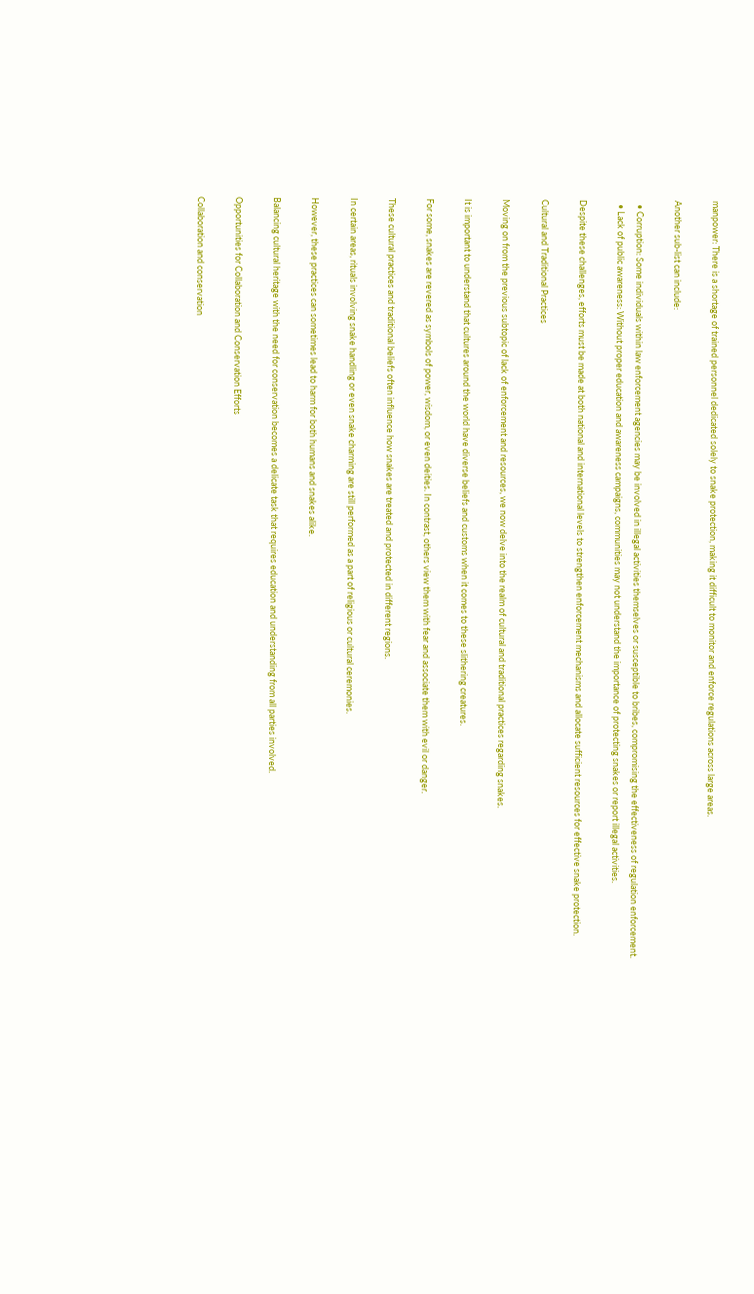manpower: There is a shortage of trained personnel dedicated solely to snake protection, making it difficult to monitor and enforce regulations across large areas.

Another sub-list can include:

  • Corruption: Some individuals within law enforcement agencies may be involved in illegal activities themselves or susceptible to bribes, compromising the effectiveness of regulation enforcement.
  • Lack of public awareness: Without proper education and awareness campaigns, communities may not understand the importance of protecting snakes or report illegal activities.

Despite these challenges, efforts must be made at both national and international levels to strengthen enforcement mechanisms and allocate sufficient resources for effective snake protection.

Cultural and Traditional Practices

Moving on from the previous subtopic of lack of enforcement and resources, we now delve into the realm of cultural and traditional practices regarding snakes.

It is important to understand that cultures around the world have diverse beliefs and customs when it comes to these slithering creatures.

For some, snakes are revered as symbols of power, wisdom, or even deities. In contrast, others view them with fear and associate them with evil or danger.

These cultural practices and traditional beliefs often influence how snakes are treated and protected in different regions.

In certain areas, rituals involving snake handling or even snake charming are still performed as a part of religious or cultural ceremonies.

However, these practices can sometimes lead to harm for both humans and snakes alike.

Balancing cultural heritage with the need for conservation becomes a delicate task that requires education and understanding from all parties involved.

Opportunities for Collaboration and Conservation Efforts

Collaboration and conservation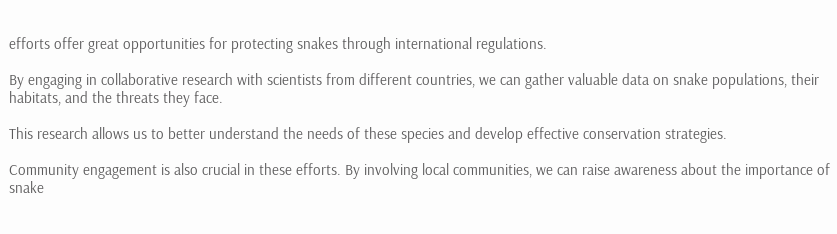efforts offer great opportunities for protecting snakes through international regulations.

By engaging in collaborative research with scientists from different countries, we can gather valuable data on snake populations, their habitats, and the threats they face.

This research allows us to better understand the needs of these species and develop effective conservation strategies.

Community engagement is also crucial in these efforts. By involving local communities, we can raise awareness about the importance of snake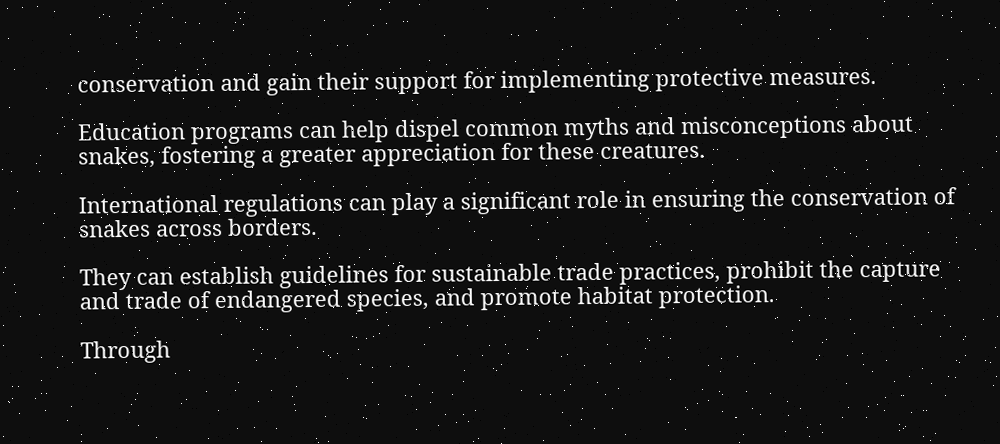conservation and gain their support for implementing protective measures.

Education programs can help dispel common myths and misconceptions about snakes, fostering a greater appreciation for these creatures.

International regulations can play a significant role in ensuring the conservation of snakes across borders.

They can establish guidelines for sustainable trade practices, prohibit the capture and trade of endangered species, and promote habitat protection.

Through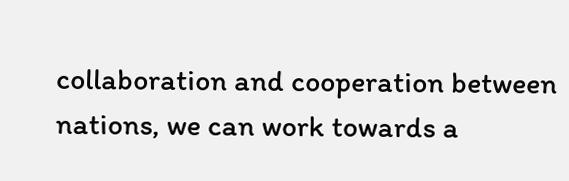collaboration and cooperation between nations, we can work towards a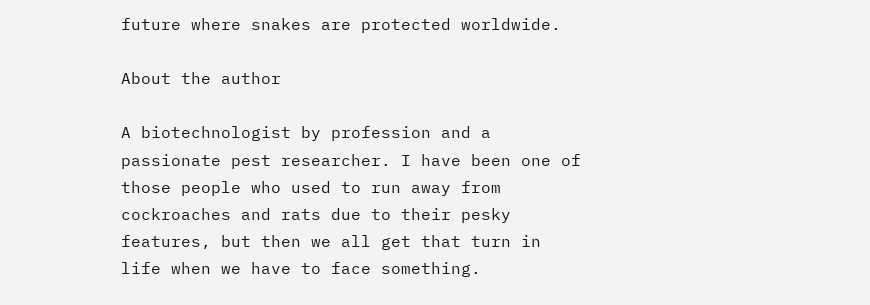future where snakes are protected worldwide.

About the author

A biotechnologist by profession and a passionate pest researcher. I have been one of those people who used to run away from cockroaches and rats due to their pesky features, but then we all get that turn in life when we have to face something.